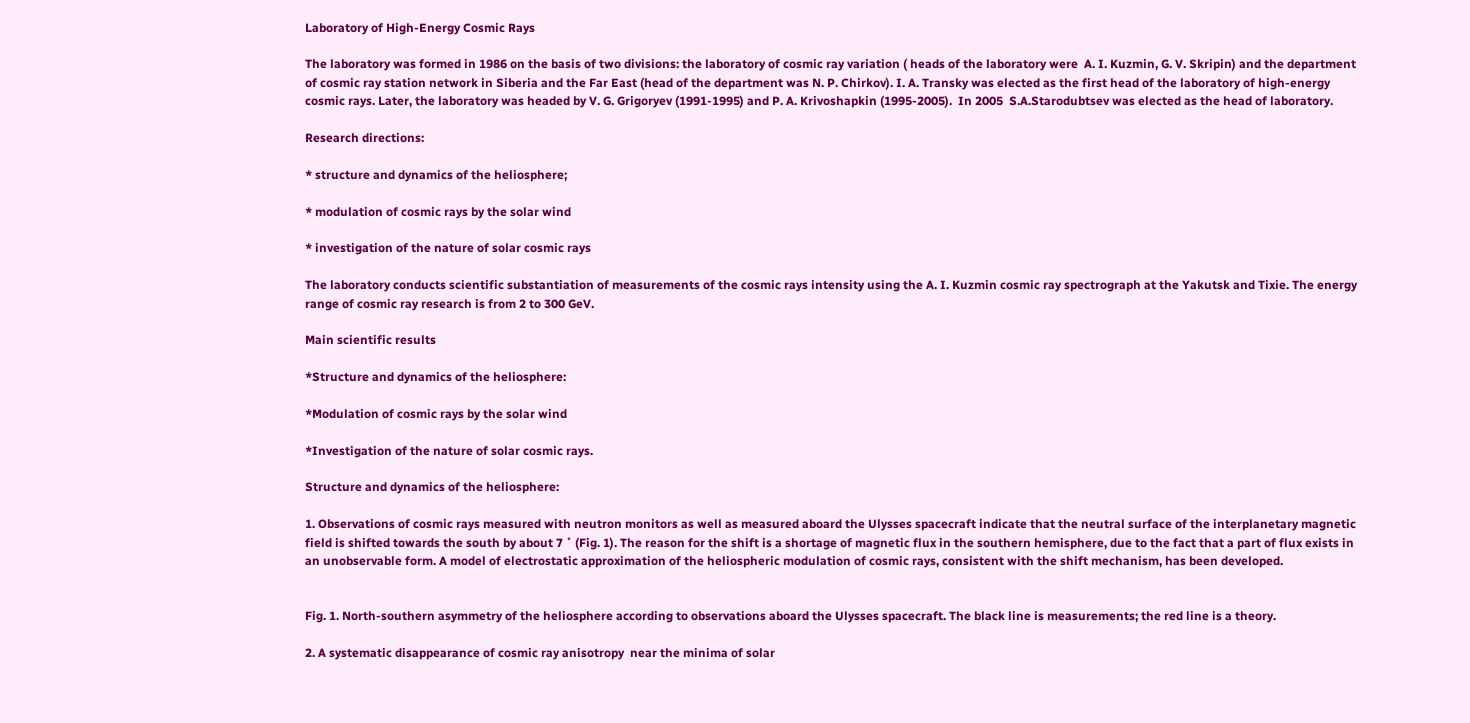Laboratory of High-Energy Cosmic Rays

The laboratory was formed in 1986 on the basis of two divisions: the laboratory of cosmic ray variation ( heads of the laboratory were  A. I. Kuzmin, G. V. Skripin) and the department of cosmic ray station network in Siberia and the Far East (head of the department was N. P. Chirkov). I. A. Transky was elected as the first head of the laboratory of high-energy cosmic rays. Later, the laboratory was headed by V. G. Grigoryev (1991-1995) and P. A. Krivoshapkin (1995-2005).  In 2005  S.A.Starodubtsev was elected as the head of laboratory.

Research directions:

* structure and dynamics of the heliosphere;

* modulation of cosmic rays by the solar wind

* investigation of the nature of solar cosmic rays

The laboratory conducts scientific substantiation of measurements of the cosmic rays intensity using the A. I. Kuzmin cosmic ray spectrograph at the Yakutsk and Tixie. The energy range of cosmic ray research is from 2 to 300 GeV.

Main scientific results

*Structure and dynamics of the heliosphere:

*Modulation of cosmic rays by the solar wind

*Investigation of the nature of solar cosmic rays.

Structure and dynamics of the heliosphere:

1. Observations of cosmic rays measured with neutron monitors as well as measured aboard the Ulysses spacecraft indicate that the neutral surface of the interplanetary magnetic field is shifted towards the south by about 7 ˚ (Fig. 1). The reason for the shift is a shortage of magnetic flux in the southern hemisphere, due to the fact that a part of flux exists in an unobservable form. A model of electrostatic approximation of the heliospheric modulation of cosmic rays, consistent with the shift mechanism, has been developed.


Fig. 1. North-southern asymmetry of the heliosphere according to observations aboard the Ulysses spacecraft. The black line is measurements; the red line is a theory.

2. A systematic disappearance of cosmic ray anisotropy  near the minima of solar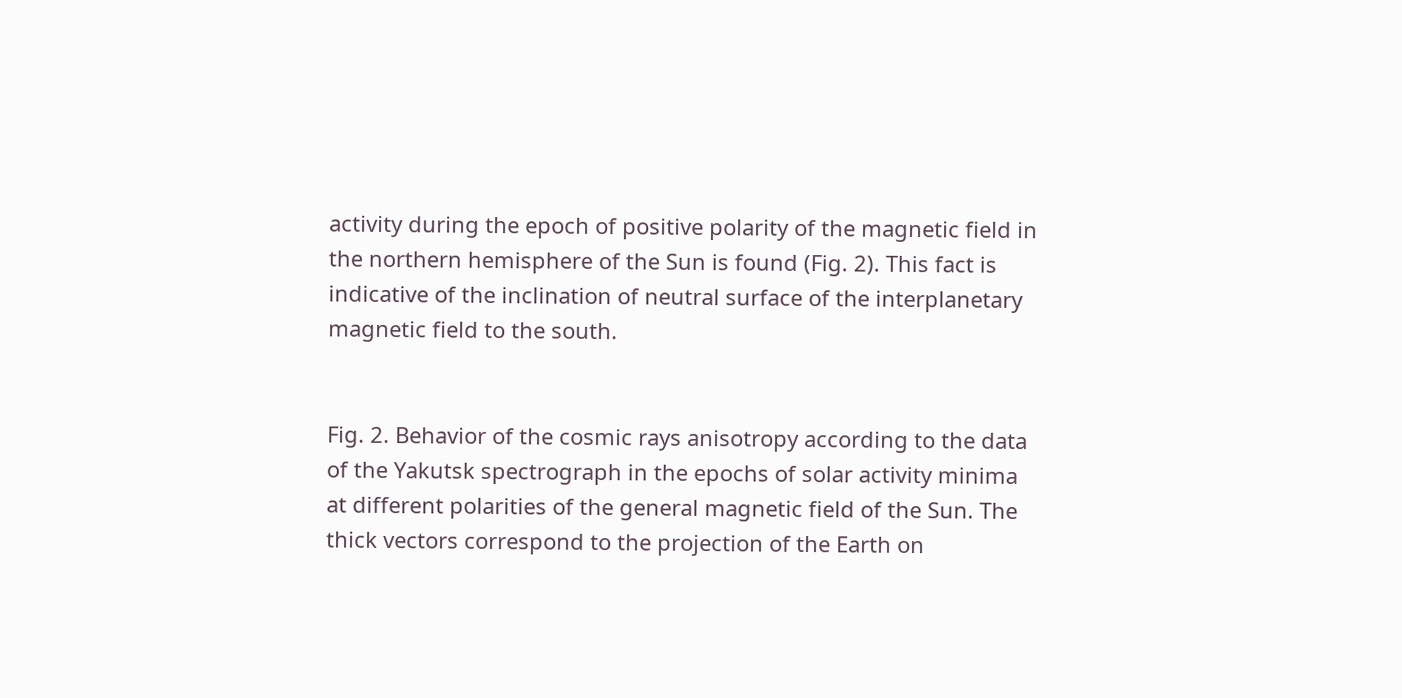activity during the epoch of positive polarity of the magnetic field in the northern hemisphere of the Sun is found (Fig. 2). This fact is indicative of the inclination of neutral surface of the interplanetary magnetic field to the south.


Fig. 2. Behavior of the cosmic rays anisotropy according to the data of the Yakutsk spectrograph in the epochs of solar activity minima at different polarities of the general magnetic field of the Sun. The thick vectors correspond to the projection of the Earth on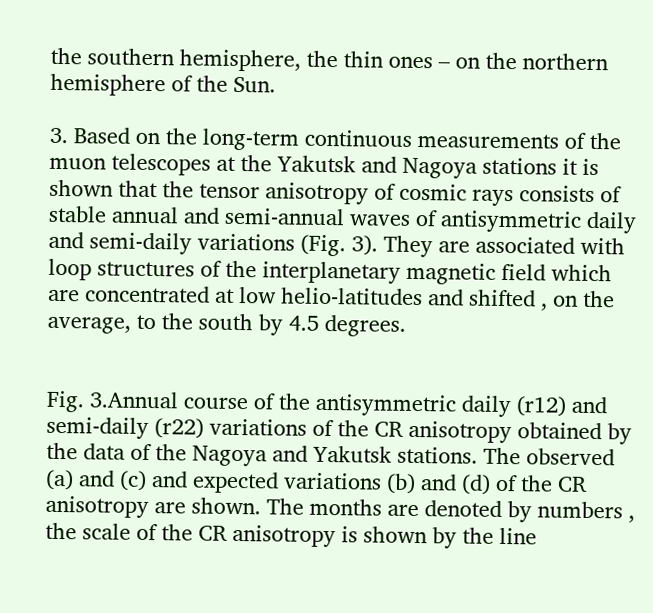the southern hemisphere, the thin ones – on the northern hemisphere of the Sun.

3. Based on the long-term continuous measurements of the muon telescopes at the Yakutsk and Nagoya stations it is shown that the tensor anisotropy of cosmic rays consists of stable annual and semi-annual waves of antisymmetric daily and semi-daily variations (Fig. 3). They are associated with loop structures of the interplanetary magnetic field which are concentrated at low helio-latitudes and shifted , on the average, to the south by 4.5 degrees.


Fig. 3.Annual course of the antisymmetric daily (r12) and semi-daily (r22) variations of the CR anisotropy obtained by the data of the Nagoya and Yakutsk stations. The observed (a) and (c) and expected variations (b) and (d) of the CR anisotropy are shown. The months are denoted by numbers , the scale of the CR anisotropy is shown by the line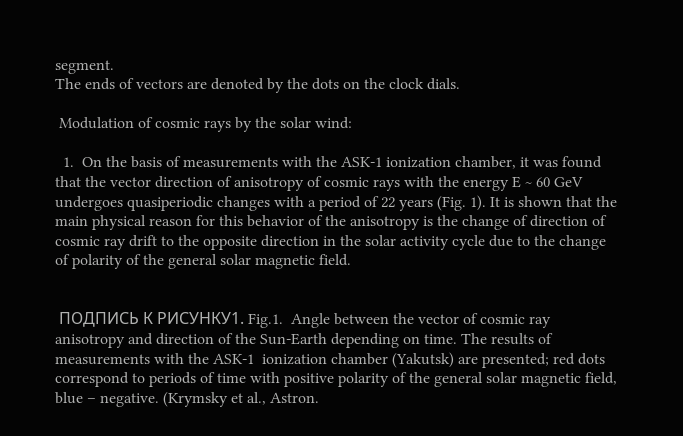segment.                                                                                                                                                                            The ends of vectors are denoted by the dots on the clock dials.

 Modulation of cosmic rays by the solar wind:

  1.  On the basis of measurements with the ASK-1 ionization chamber, it was found that the vector direction of anisotropy of cosmic rays with the energy E ~ 60 GeV undergoes quasiperiodic changes with a period of 22 years (Fig. 1). It is shown that the main physical reason for this behavior of the anisotropy is the change of direction of cosmic ray drift to the opposite direction in the solar activity cycle due to the change of polarity of the general solar magnetic field.


 ПОДПИСЬ К РИСУНКУ1. Fig.1.  Angle between the vector of cosmic ray anisotropy and direction of the Sun-Earth depending on time. The results of measurements with the ASK-1  ionization chamber (Yakutsk) are presented; red dots correspond to periods of time with positive polarity of the general solar magnetic field, blue – negative. (Krymsky et al., Astron.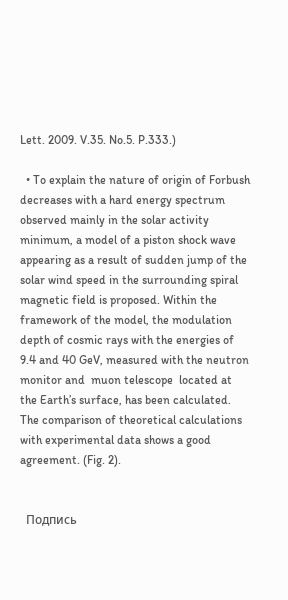Lett. 2009. V.35. No.5. P.333.)

  • To explain the nature of origin of Forbush decreases with a hard energy spectrum observed mainly in the solar activity minimum, a model of a piston shock wave appearing as a result of sudden jump of the solar wind speed in the surrounding spiral magnetic field is proposed. Within the framework of the model, the modulation depth of cosmic rays with the energies of 9.4 and 40 GeV, measured with the neutron monitor and  muon telescope  located at the Earth’s surface, has been calculated.  The comparison of theoretical calculations with experimental data shows a good agreement. (Fig. 2).


  Подпись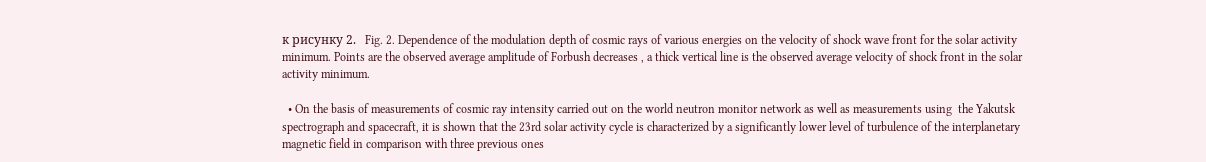к рисунку 2.   Fig. 2. Dependence of the modulation depth of cosmic rays of various energies on the velocity of shock wave front for the solar activity minimum. Points are the observed average amplitude of Forbush decreases , a thick vertical line is the observed average velocity of shock front in the solar activity minimum.

  • On the basis of measurements of cosmic ray intensity carried out on the world neutron monitor network as well as measurements using  the Yakutsk spectrograph and spacecraft, it is shown that the 23rd solar activity cycle is characterized by a significantly lower level of turbulence of the interplanetary magnetic field in comparison with three previous ones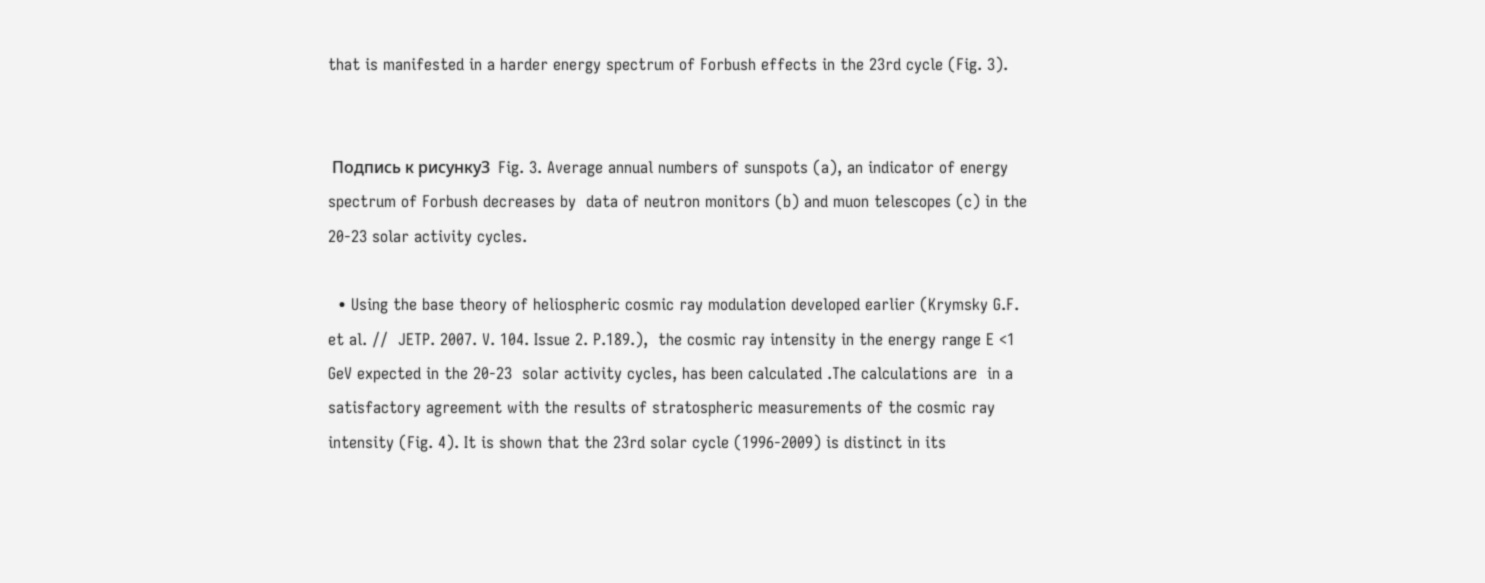that is manifested in a harder energy spectrum of Forbush effects in the 23rd cycle (Fig. 3).


 Подпись к рисунку3  Fig. 3. Average annual numbers of sunspots (a), an indicator of energy spectrum of Forbush decreases by  data of neutron monitors (b) and muon telescopes (c) in the 20-23 solar activity cycles.

  • Using the base theory of heliospheric cosmic ray modulation developed earlier (Krymsky G.F. et al. //  JETP. 2007. V. 104. Issue 2. P.189.),  the cosmic ray intensity in the energy range E <1 GeV expected in the 20-23  solar activity cycles, has been calculated .The calculations are  in a satisfactory agreement with the results of stratospheric measurements of the cosmic ray intensity (Fig. 4). It is shown that the 23rd solar cycle (1996-2009) is distinct in its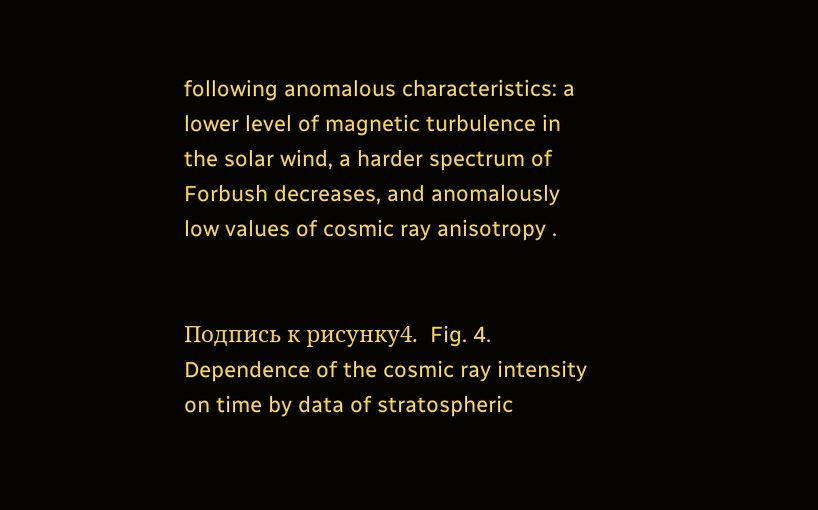following anomalous characteristics: a lower level of magnetic turbulence in the solar wind, a harder spectrum of Forbush decreases, and anomalously low values of cosmic ray anisotropy .


Подпись к рисунку4.  Fig. 4. Dependence of the cosmic ray intensity on time by data of stratospheric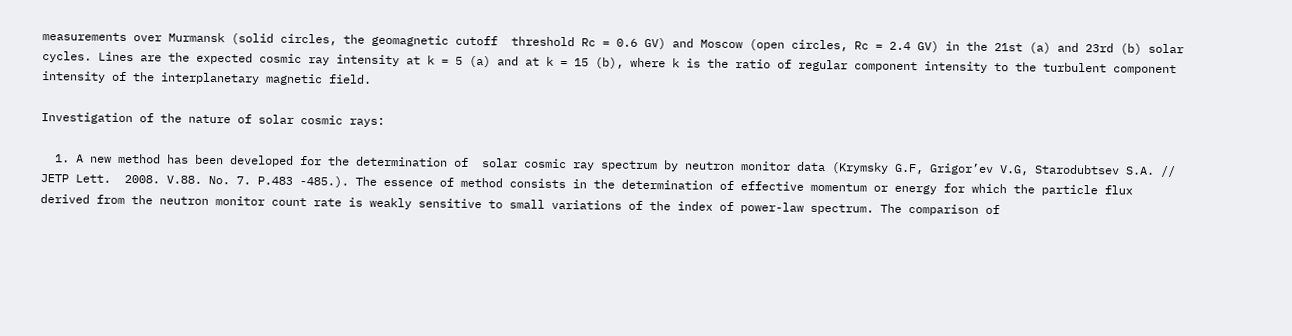measurements over Murmansk (solid circles, the geomagnetic cutoff  threshold Rc = 0.6 GV) and Moscow (open circles, Rc = 2.4 GV) in the 21st (a) and 23rd (b) solar cycles. Lines are the expected cosmic ray intensity at k = 5 (a) and at k = 15 (b), where k is the ratio of regular component intensity to the turbulent component intensity of the interplanetary magnetic field.

Investigation of the nature of solar cosmic rays:

  1. A new method has been developed for the determination of  solar cosmic ray spectrum by neutron monitor data (Krymsky G.F, Grigor’ev V.G, Starodubtsev S.A. // JETP Lett.  2008. V.88. No. 7. P.483 -485.). The essence of method consists in the determination of effective momentum or energy for which the particle flux derived from the neutron monitor count rate is weakly sensitive to small variations of the index of power-law spectrum. The comparison of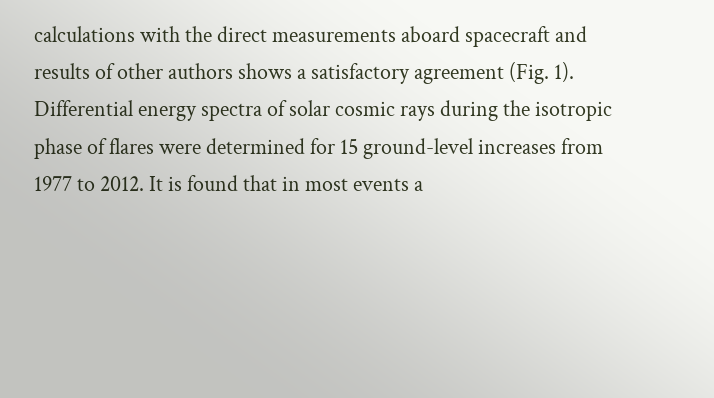calculations with the direct measurements aboard spacecraft and results of other authors shows a satisfactory agreement (Fig. 1). Differential energy spectra of solar cosmic rays during the isotropic phase of flares were determined for 15 ground-level increases from 1977 to 2012. It is found that in most events a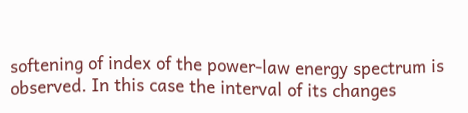softening of index of the power-law energy spectrum is observed. In this case the interval of its changes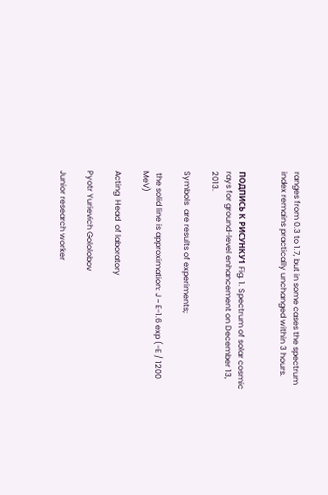ranges from 0.3 to 1.7, but in some cases the spectrum index remains practically unchanged within 3 hours.


ПОДПИСЬ К РИСУНКУ1 Fig. 1. Spectrum of solar cosmic rays for ground-level enhancement on December 13, 2013.

Symbols  are results of experiments;

 the solid line is approximation: J ~ E-1.6 exp (-E / 1200 MeV)

Acting  Head  of laboratory

Pyotr Yurievich Gololobov

Junior research worker